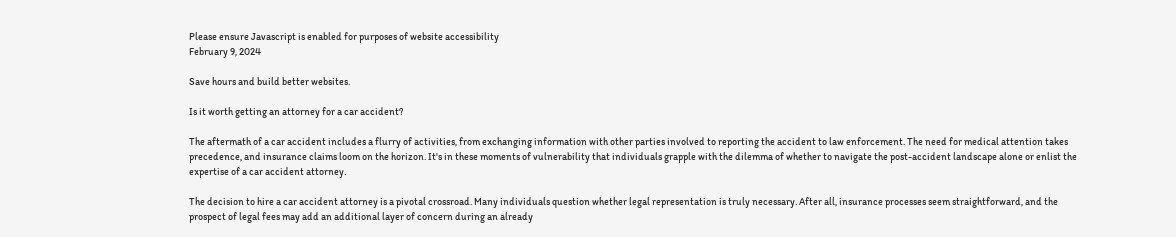Please ensure Javascript is enabled for purposes of website accessibility
February 9, 2024

Save hours and build better websites.

Is it worth getting an attorney for a car accident?

The aftermath of a car accident includes a flurry of activities, from exchanging information with other parties involved to reporting the accident to law enforcement. The need for medical attention takes precedence, and insurance claims loom on the horizon. It's in these moments of vulnerability that individuals grapple with the dilemma of whether to navigate the post-accident landscape alone or enlist the expertise of a car accident attorney.

The decision to hire a car accident attorney is a pivotal crossroad. Many individuals question whether legal representation is truly necessary. After all, insurance processes seem straightforward, and the prospect of legal fees may add an additional layer of concern during an already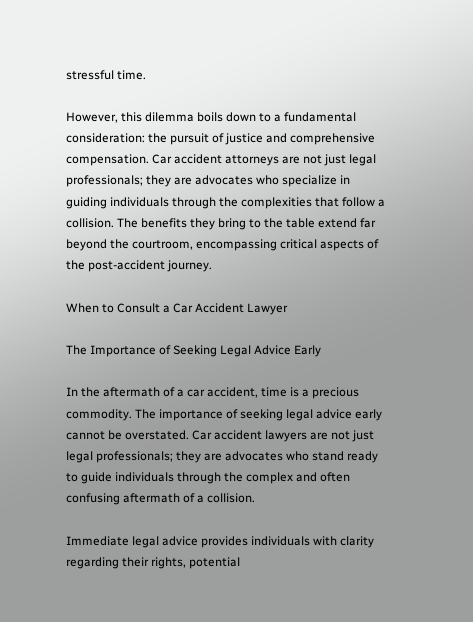stressful time.

However, this dilemma boils down to a fundamental consideration: the pursuit of justice and comprehensive compensation. Car accident attorneys are not just legal professionals; they are advocates who specialize in guiding individuals through the complexities that follow a collision. The benefits they bring to the table extend far beyond the courtroom, encompassing critical aspects of the post-accident journey.

When to Consult a Car Accident Lawyer

The Importance of Seeking Legal Advice Early

In the aftermath of a car accident, time is a precious commodity. The importance of seeking legal advice early cannot be overstated. Car accident lawyers are not just legal professionals; they are advocates who stand ready to guide individuals through the complex and often confusing aftermath of a collision.

Immediate legal advice provides individuals with clarity regarding their rights, potential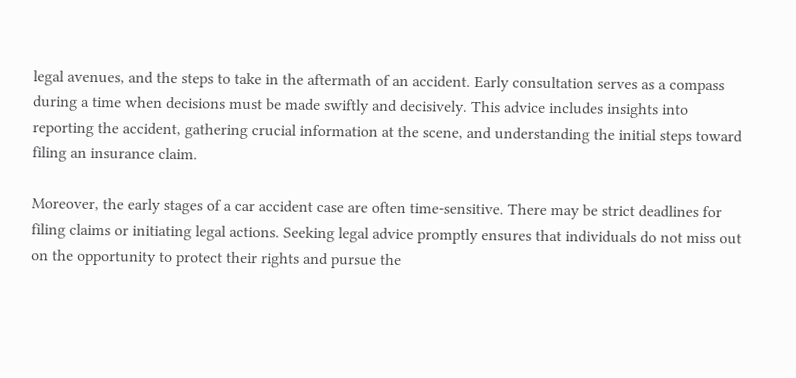legal avenues, and the steps to take in the aftermath of an accident. Early consultation serves as a compass during a time when decisions must be made swiftly and decisively. This advice includes insights into reporting the accident, gathering crucial information at the scene, and understanding the initial steps toward filing an insurance claim.

Moreover, the early stages of a car accident case are often time-sensitive. There may be strict deadlines for filing claims or initiating legal actions. Seeking legal advice promptly ensures that individuals do not miss out on the opportunity to protect their rights and pursue the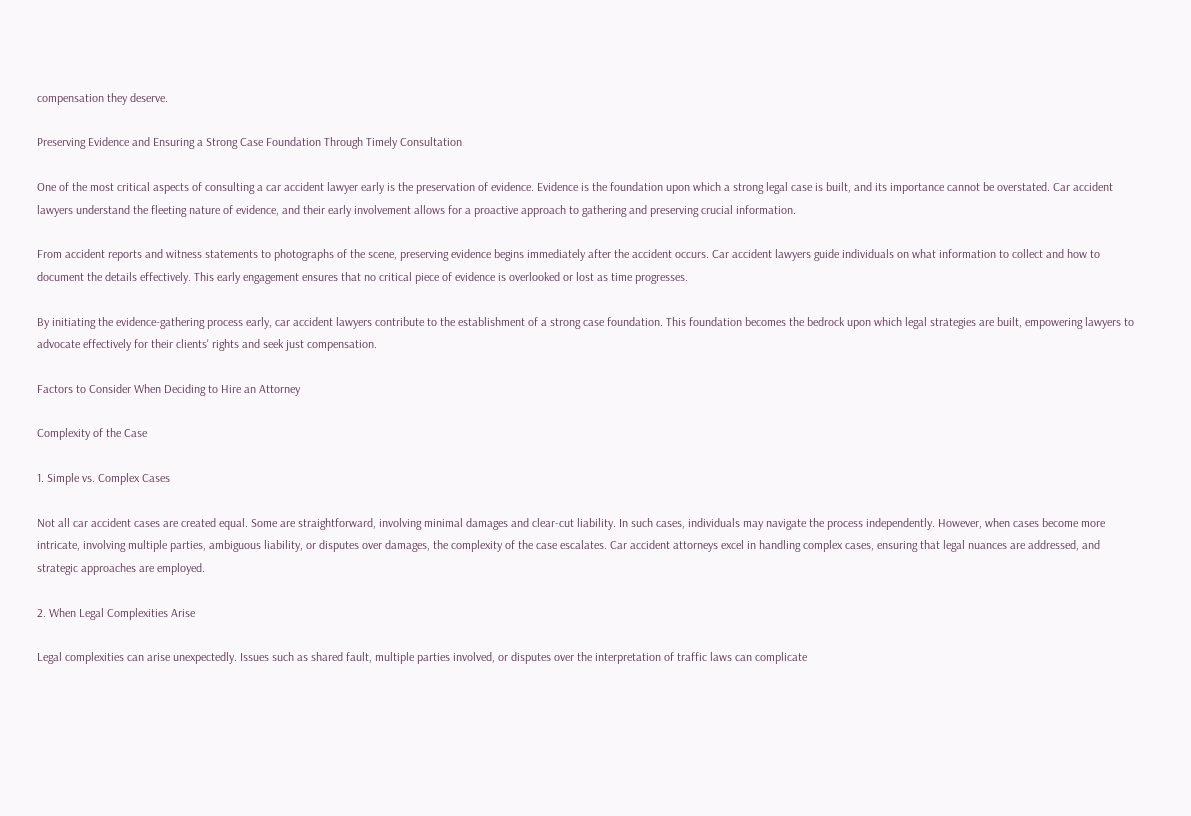compensation they deserve.

Preserving Evidence and Ensuring a Strong Case Foundation Through Timely Consultation

One of the most critical aspects of consulting a car accident lawyer early is the preservation of evidence. Evidence is the foundation upon which a strong legal case is built, and its importance cannot be overstated. Car accident lawyers understand the fleeting nature of evidence, and their early involvement allows for a proactive approach to gathering and preserving crucial information.

From accident reports and witness statements to photographs of the scene, preserving evidence begins immediately after the accident occurs. Car accident lawyers guide individuals on what information to collect and how to document the details effectively. This early engagement ensures that no critical piece of evidence is overlooked or lost as time progresses.

By initiating the evidence-gathering process early, car accident lawyers contribute to the establishment of a strong case foundation. This foundation becomes the bedrock upon which legal strategies are built, empowering lawyers to advocate effectively for their clients' rights and seek just compensation.

Factors to Consider When Deciding to Hire an Attorney

Complexity of the Case

1. Simple vs. Complex Cases

Not all car accident cases are created equal. Some are straightforward, involving minimal damages and clear-cut liability. In such cases, individuals may navigate the process independently. However, when cases become more intricate, involving multiple parties, ambiguous liability, or disputes over damages, the complexity of the case escalates. Car accident attorneys excel in handling complex cases, ensuring that legal nuances are addressed, and strategic approaches are employed.

2. When Legal Complexities Arise

Legal complexities can arise unexpectedly. Issues such as shared fault, multiple parties involved, or disputes over the interpretation of traffic laws can complicate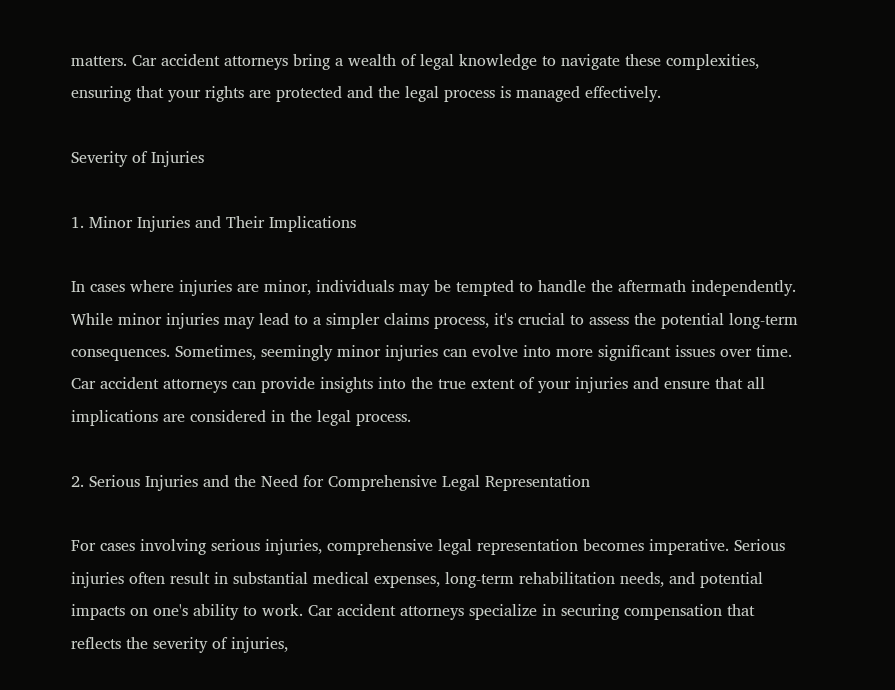matters. Car accident attorneys bring a wealth of legal knowledge to navigate these complexities, ensuring that your rights are protected and the legal process is managed effectively.

Severity of Injuries

1. Minor Injuries and Their Implications

In cases where injuries are minor, individuals may be tempted to handle the aftermath independently. While minor injuries may lead to a simpler claims process, it's crucial to assess the potential long-term consequences. Sometimes, seemingly minor injuries can evolve into more significant issues over time. Car accident attorneys can provide insights into the true extent of your injuries and ensure that all implications are considered in the legal process.

2. Serious Injuries and the Need for Comprehensive Legal Representation

For cases involving serious injuries, comprehensive legal representation becomes imperative. Serious injuries often result in substantial medical expenses, long-term rehabilitation needs, and potential impacts on one's ability to work. Car accident attorneys specialize in securing compensation that reflects the severity of injuries,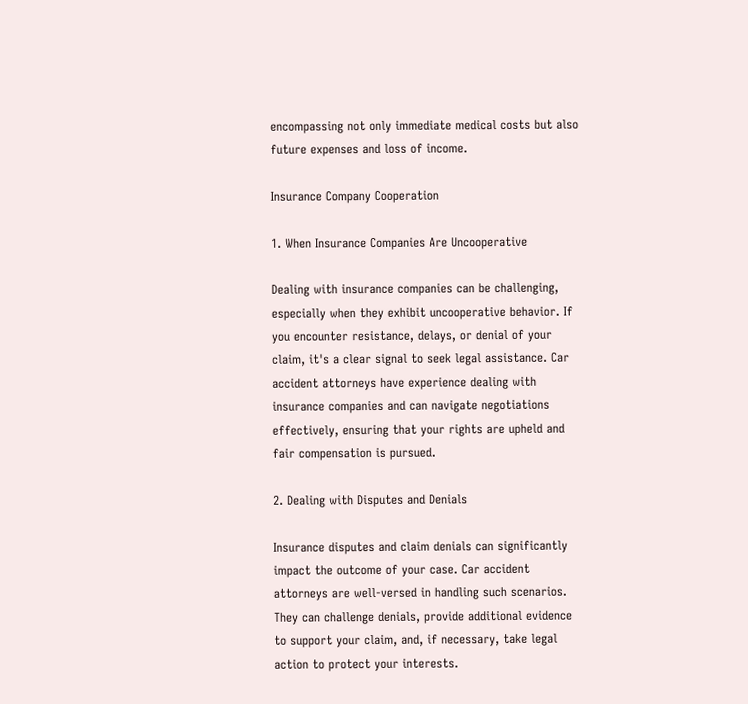encompassing not only immediate medical costs but also future expenses and loss of income.

Insurance Company Cooperation

1. When Insurance Companies Are Uncooperative

Dealing with insurance companies can be challenging, especially when they exhibit uncooperative behavior. If you encounter resistance, delays, or denial of your claim, it's a clear signal to seek legal assistance. Car accident attorneys have experience dealing with insurance companies and can navigate negotiations effectively, ensuring that your rights are upheld and fair compensation is pursued.

2. Dealing with Disputes and Denials

Insurance disputes and claim denials can significantly impact the outcome of your case. Car accident attorneys are well-versed in handling such scenarios. They can challenge denials, provide additional evidence to support your claim, and, if necessary, take legal action to protect your interests.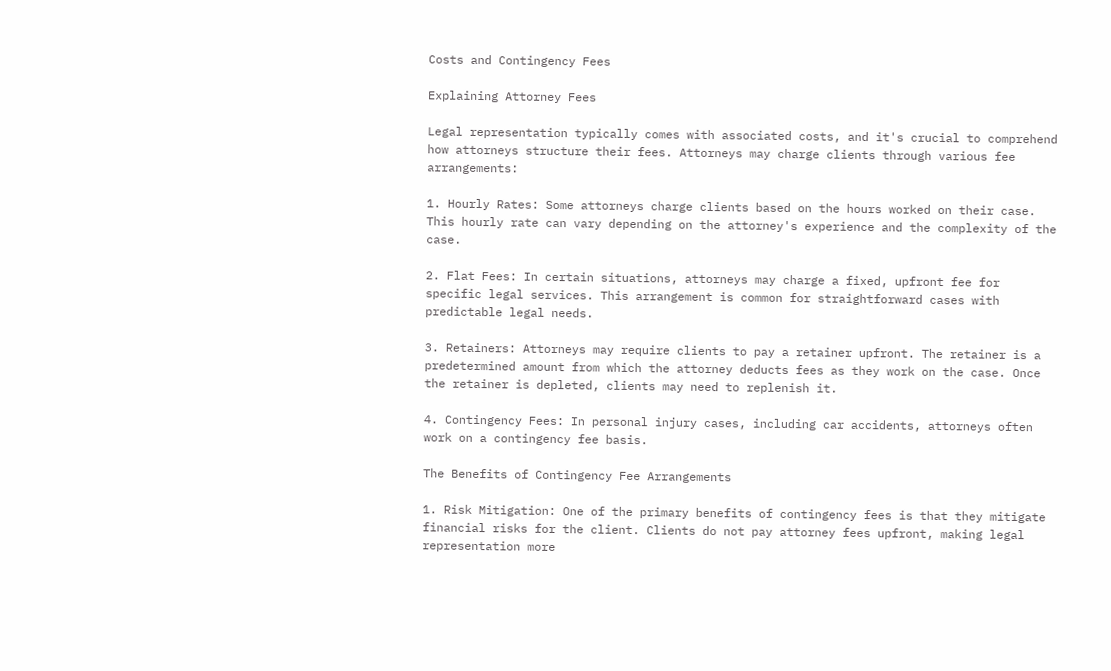Costs and Contingency Fees

Explaining Attorney Fees

Legal representation typically comes with associated costs, and it's crucial to comprehend how attorneys structure their fees. Attorneys may charge clients through various fee arrangements:

1. Hourly Rates: Some attorneys charge clients based on the hours worked on their case. This hourly rate can vary depending on the attorney's experience and the complexity of the case.

2. Flat Fees: In certain situations, attorneys may charge a fixed, upfront fee for specific legal services. This arrangement is common for straightforward cases with predictable legal needs.

3. Retainers: Attorneys may require clients to pay a retainer upfront. The retainer is a predetermined amount from which the attorney deducts fees as they work on the case. Once the retainer is depleted, clients may need to replenish it.

4. Contingency Fees: In personal injury cases, including car accidents, attorneys often work on a contingency fee basis.

The Benefits of Contingency Fee Arrangements

1. Risk Mitigation: One of the primary benefits of contingency fees is that they mitigate financial risks for the client. Clients do not pay attorney fees upfront, making legal representation more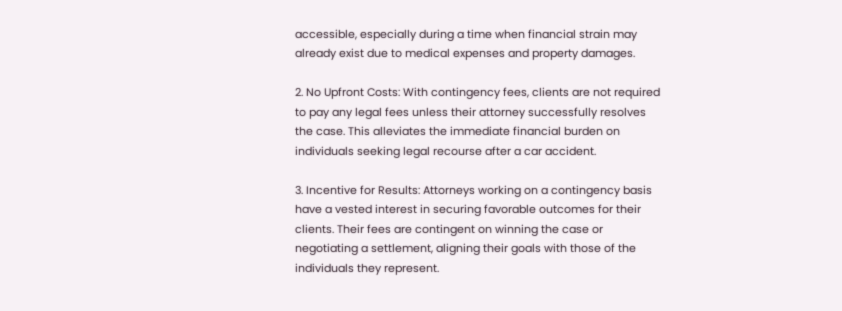accessible, especially during a time when financial strain may already exist due to medical expenses and property damages.

2. No Upfront Costs: With contingency fees, clients are not required to pay any legal fees unless their attorney successfully resolves the case. This alleviates the immediate financial burden on individuals seeking legal recourse after a car accident.

3. Incentive for Results: Attorneys working on a contingency basis have a vested interest in securing favorable outcomes for their clients. Their fees are contingent on winning the case or negotiating a settlement, aligning their goals with those of the individuals they represent.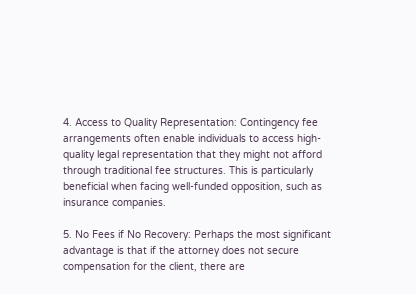4. Access to Quality Representation: Contingency fee arrangements often enable individuals to access high-quality legal representation that they might not afford through traditional fee structures. This is particularly beneficial when facing well-funded opposition, such as insurance companies.

5. No Fees if No Recovery: Perhaps the most significant advantage is that if the attorney does not secure compensation for the client, there are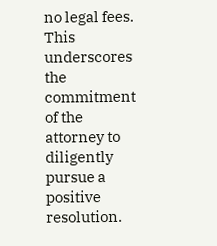no legal fees. This underscores the commitment of the attorney to diligently pursue a positive resolution.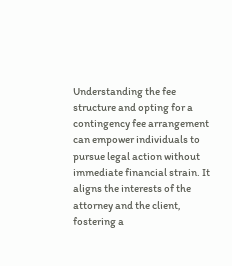Understanding the fee structure and opting for a contingency fee arrangement can empower individuals to pursue legal action without immediate financial strain. It aligns the interests of the attorney and the client, fostering a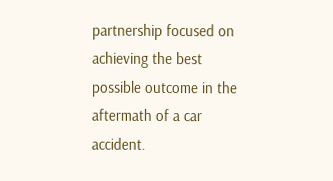partnership focused on achieving the best possible outcome in the aftermath of a car accident.